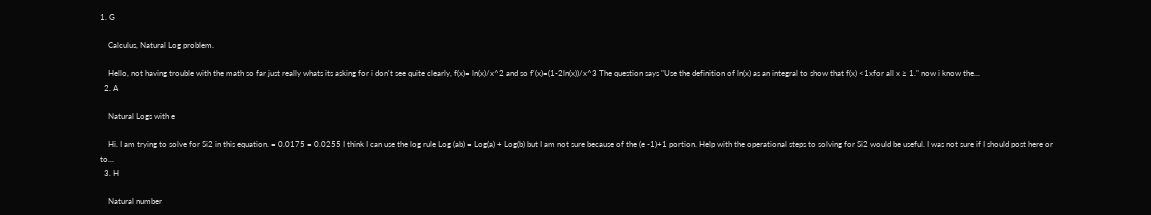1. G

    Calculus, Natural Log problem.

    Hello, not having trouble with the math so far just really whats its asking for i don't see quite clearly, f(x)= ln(x)/x^2 and so f'(x)=(1-2ln(x))/x^3 The question says "Use the definition of ln(x) as an integral to show that f(x) <1xfor all x ≥ 1." now i know the...
  2. A

    Natural Logs with e

    Hi. I am trying to solve for Si2 in this equation. = 0.0175 = 0.0255 I think I can use the log rule Log (ab) = Log(a) + Log(b) but I am not sure because of the (e -1)+1 portion. Help with the operational steps to solving for Si2 would be useful. I was not sure if I should post here or to...
  3. H

    Natural number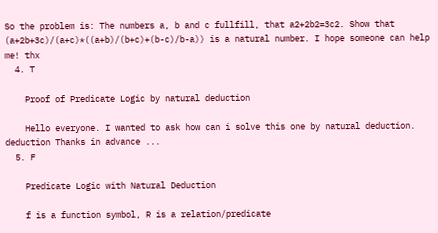So the problem is: The numbers a, b and c fullfill, that a2+2b2=3c2. Show that (a+2b+3c)/(a+c)*((a+b)/(b+c)+(b-c)/b-a)) is a natural number. I hope someone can help me! thx
  4. T

    Proof of Predicate Logic by natural deduction

    Hello everyone. I wanted to ask how can i solve this one by natural deduction. deduction Thanks in advance ...
  5. F

    Predicate Logic with Natural Deduction

    f is a function symbol, R is a relation/predicate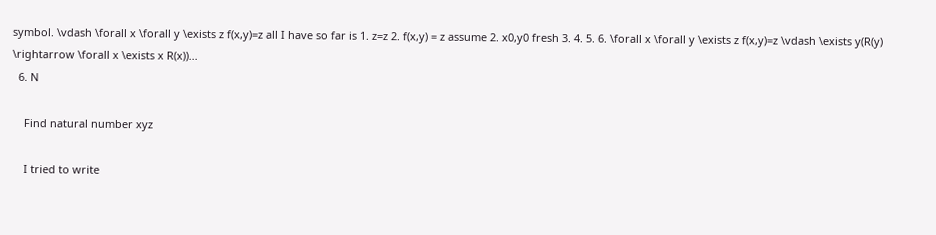symbol. \vdash \forall x \forall y \exists z f(x,y)=z all I have so far is 1. z=z 2. f(x,y) = z assume 2. x0,y0 fresh 3. 4. 5. 6. \forall x \forall y \exists z f(x,y)=z \vdash \exists y(R(y) \rightarrow \forall x \exists x R(x))...
  6. N

    Find natural number xyz

    I tried to write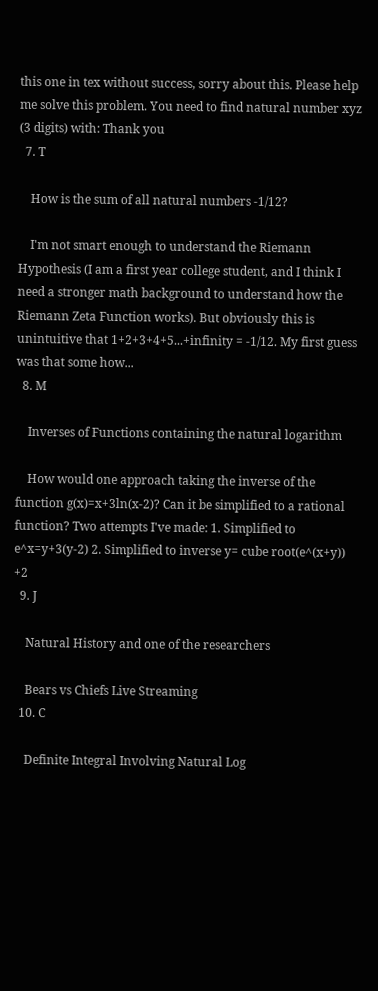this one in tex without success, sorry about this. Please help me solve this problem. You need to find natural number xyz (3 digits) with: Thank you
  7. T

    How is the sum of all natural numbers -1/12?

    I'm not smart enough to understand the Riemann Hypothesis (I am a first year college student, and I think I need a stronger math background to understand how the Riemann Zeta Function works). But obviously this is unintuitive that 1+2+3+4+5...+infinity = -1/12. My first guess was that some how...
  8. M

    Inverses of Functions containing the natural logarithm

    How would one approach taking the inverse of the function g(x)=x+3ln(x-2)? Can it be simplified to a rational function? Two attempts I've made: 1. Simplified to e^x=y+3(y-2) 2. Simplified to inverse y= cube root(e^(x+y)) +2
  9. J

    Natural History and one of the researchers

    Bears vs Chiefs Live Streaming
  10. C

    Definite Integral Involving Natural Log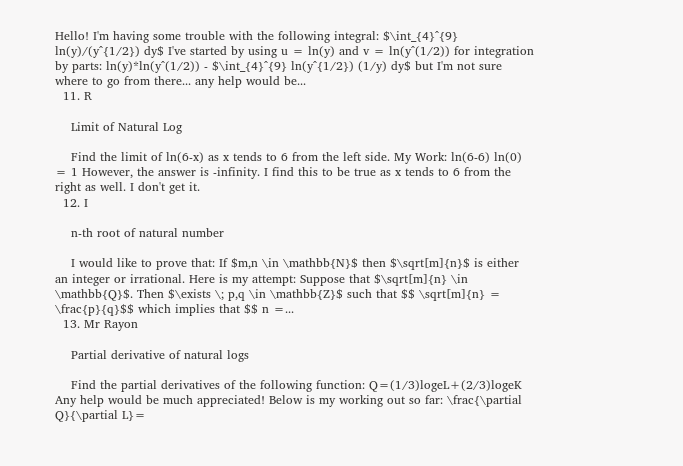Hello! I'm having some trouble with the following integral: $\int_{4}^{9} ln(y)/(y^{1/2}) dy$ I've started by using u = ln(y) and v = ln(y^(1/2)) for integration by parts: ln(y)*ln(y^(1/2)) - $\int_{4}^{9} ln(y^{1/2}) (1/y) dy$ but I'm not sure where to go from there... any help would be...
  11. R

    Limit of Natural Log

    Find the limit of ln(6-x) as x tends to 6 from the left side. My Work: ln(6-6) ln(0) = 1 However, the answer is -infinity. I find this to be true as x tends to 6 from the right as well. I don't get it.
  12. I

    n-th root of natural number

    I would like to prove that: If $m,n \in \mathbb{N}$ then $\sqrt[m]{n}$ is either an integer or irrational. Here is my attempt: Suppose that $\sqrt[m]{n} \in \mathbb{Q}$. Then $\exists \; p,q \in \mathbb{Z}$ such that $$ \sqrt[m]{n} = \frac{p}{q}$$ which implies that $$ n =...
  13. Mr Rayon

    Partial derivative of natural logs

    Find the partial derivatives of the following function: Q=(1/3)logeL+(2/3)logeK Any help would be much appreciated! Below is my working out so far: \frac{\partial Q}{\partial L}=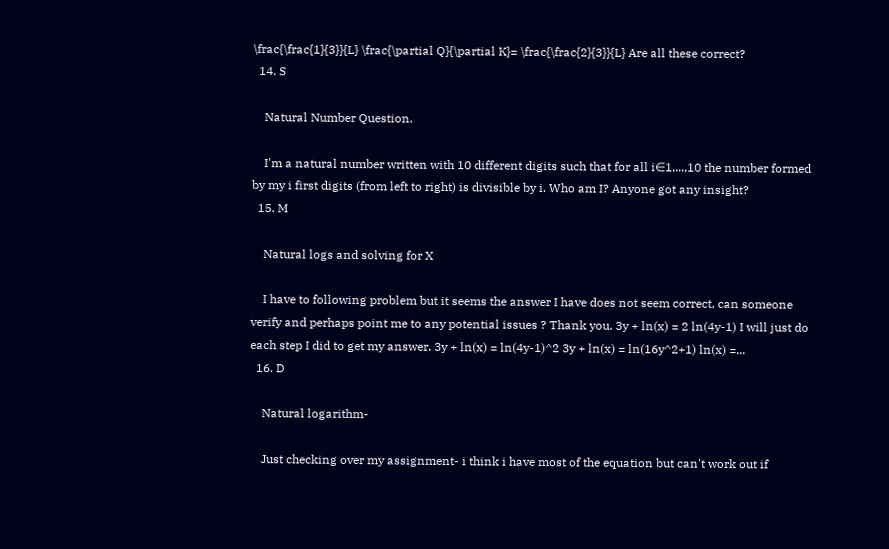\frac{\frac{1}{3}}{L} \frac{\partial Q}{\partial K}= \frac{\frac{2}{3}}{L} Are all these correct?
  14. S

    Natural Number Question.

    I'm a natural number written with 10 different digits such that for all i∈1,...,10 the number formed by my i first digits (from left to right) is divisible by i. Who am I? Anyone got any insight?
  15. M

    Natural logs and solving for X

    I have to following problem but it seems the answer I have does not seem correct, can someone verify and perhaps point me to any potential issues ? Thank you. 3y + ln(x) = 2 ln(4y-1) I will just do each step I did to get my answer. 3y + ln(x) = ln(4y-1)^2 3y + ln(x) = ln(16y^2+1) ln(x) =...
  16. D

    Natural logarithm-

    Just checking over my assignment- i think i have most of the equation but can't work out if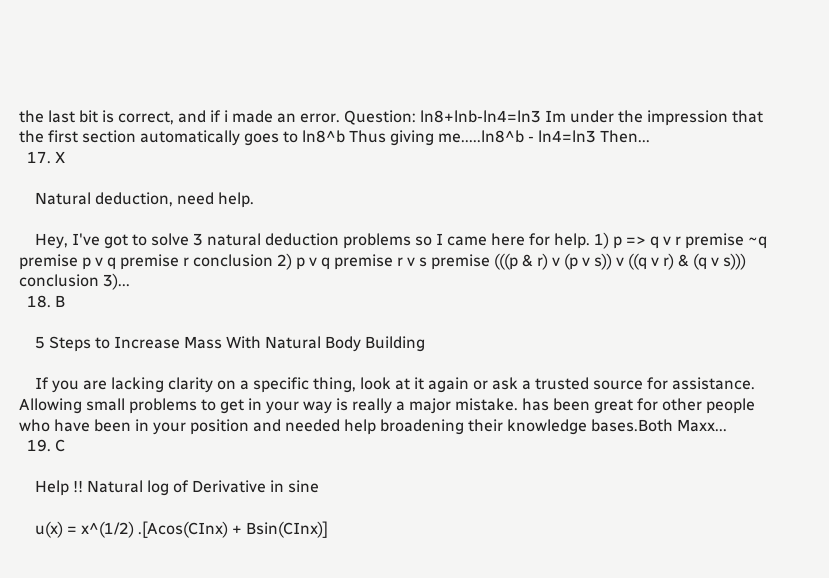the last bit is correct, and if i made an error. Question: ln8+lnb-ln4=ln3 Im under the impression that the first section automatically goes to ln8^b Thus giving me.....ln8^b - ln4=ln3 Then...
  17. X

    Natural deduction, need help.

    Hey, I've got to solve 3 natural deduction problems so I came here for help. 1) p => q v r premise ~q premise p v q premise r conclusion 2) p v q premise r v s premise (((p & r) v (p v s)) v ((q v r) & (q v s))) conclusion 3)...
  18. B

    5 Steps to Increase Mass With Natural Body Building

    If you are lacking clarity on a specific thing, look at it again or ask a trusted source for assistance. Allowing small problems to get in your way is really a major mistake. has been great for other people who have been in your position and needed help broadening their knowledge bases.Both Maxx...
  19. C

    Help !! Natural log of Derivative in sine

    u(x) = x^(1/2) .[Acos(CInx) + Bsin(CInx)]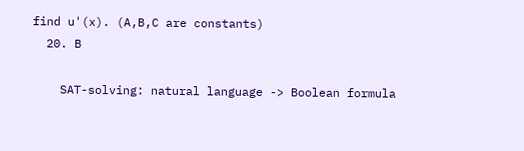find u'(x). (A,B,C are constants)
  20. B

    SAT-solving: natural language -> Boolean formula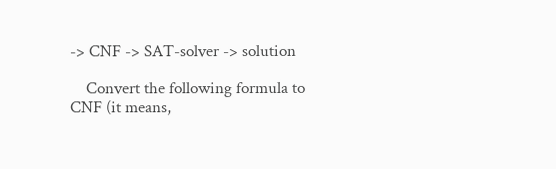-> CNF -> SAT-solver -> solution

    Convert the following formula to CNF (it means,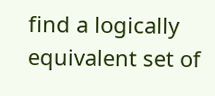find a logically equivalent set of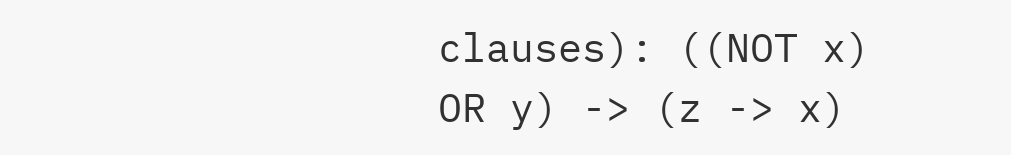clauses): ((NOT x) OR y) -> (z -> x)